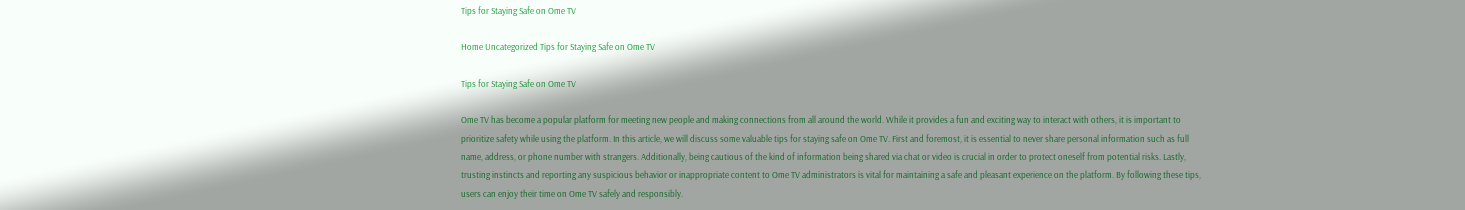Tips for Staying Safe on Ome TV

Home Uncategorized Tips for Staying Safe on Ome TV

Tips for Staying Safe on Ome TV

Ome TV has become a popular platform for meeting new people and making connections from all around the world. While it provides a fun and exciting way to interact with others, it is important to prioritize safety while using the platform. In this article, we will discuss some valuable tips for staying safe on Ome TV. First and foremost, it is essential to never share personal information such as full name, address, or phone number with strangers. Additionally, being cautious of the kind of information being shared via chat or video is crucial in order to protect oneself from potential risks. Lastly, trusting instincts and reporting any suspicious behavior or inappropriate content to Ome TV administrators is vital for maintaining a safe and pleasant experience on the platform. By following these tips, users can enjoy their time on Ome TV safely and responsibly.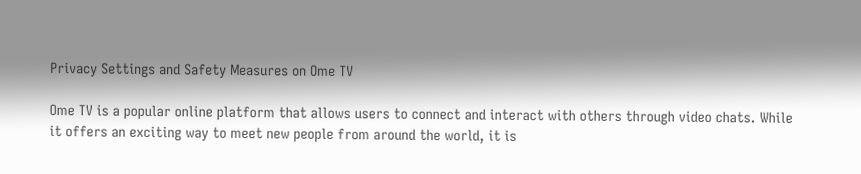Privacy Settings and Safety Measures on Ome TV

Ome TV is a popular online platform that allows users to connect and interact with others through video chats. While it offers an exciting way to meet new people from around the world, it is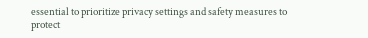essential to prioritize privacy settings and safety measures to protect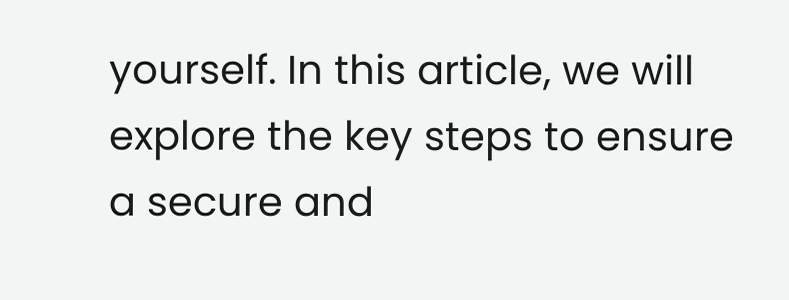yourself. In this article, we will explore the key steps to ensure a secure and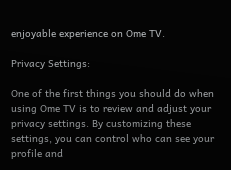enjoyable experience on Ome TV.

Privacy Settings:

One of the first things you should do when using Ome TV is to review and adjust your privacy settings. By customizing these settings, you can control who can see your profile and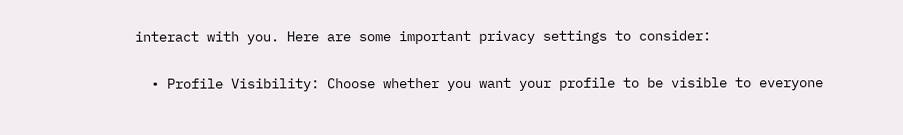interact with you. Here are some important privacy settings to consider:

  • Profile Visibility: Choose whether you want your profile to be visible to everyone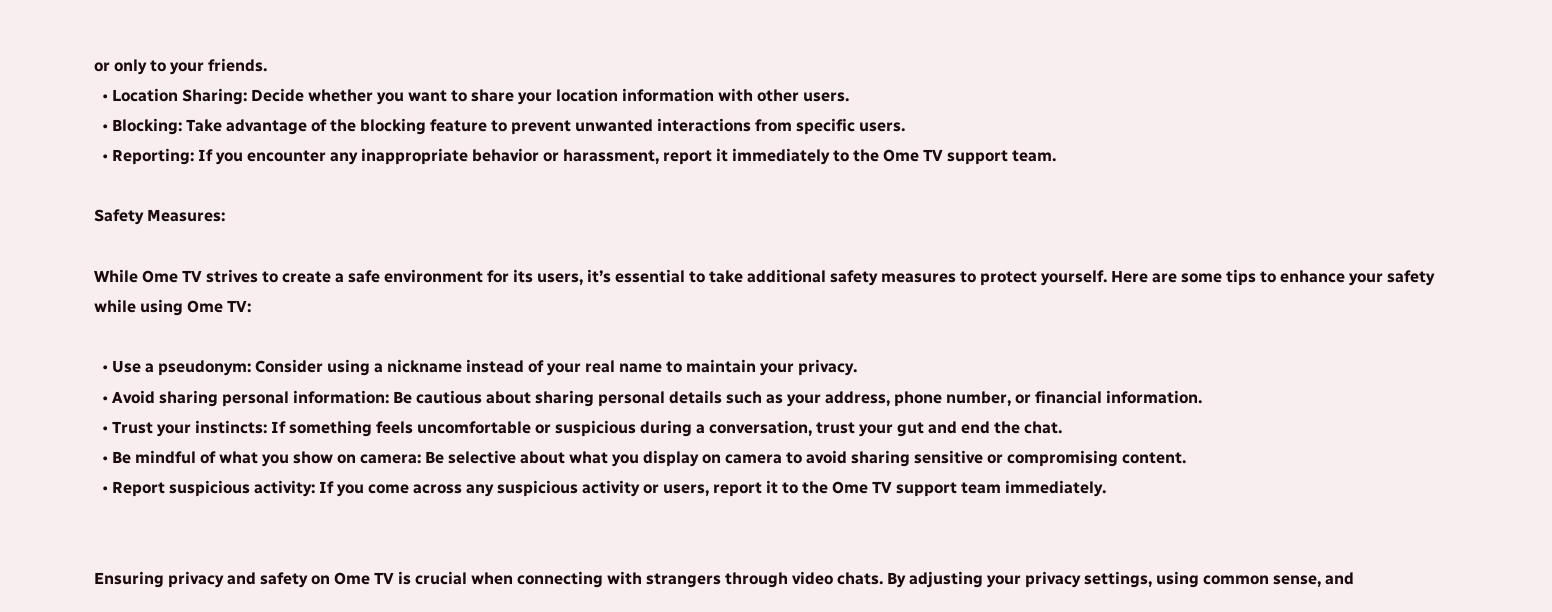or only to your friends.
  • Location Sharing: Decide whether you want to share your location information with other users.
  • Blocking: Take advantage of the blocking feature to prevent unwanted interactions from specific users.
  • Reporting: If you encounter any inappropriate behavior or harassment, report it immediately to the Ome TV support team.

Safety Measures:

While Ome TV strives to create a safe environment for its users, it’s essential to take additional safety measures to protect yourself. Here are some tips to enhance your safety while using Ome TV:

  • Use a pseudonym: Consider using a nickname instead of your real name to maintain your privacy.
  • Avoid sharing personal information: Be cautious about sharing personal details such as your address, phone number, or financial information.
  • Trust your instincts: If something feels uncomfortable or suspicious during a conversation, trust your gut and end the chat.
  • Be mindful of what you show on camera: Be selective about what you display on camera to avoid sharing sensitive or compromising content.
  • Report suspicious activity: If you come across any suspicious activity or users, report it to the Ome TV support team immediately.


Ensuring privacy and safety on Ome TV is crucial when connecting with strangers through video chats. By adjusting your privacy settings, using common sense, and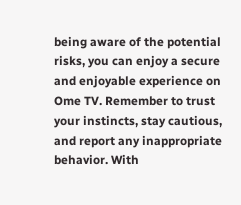being aware of the potential risks, you can enjoy a secure and enjoyable experience on Ome TV. Remember to trust your instincts, stay cautious, and report any inappropriate behavior. With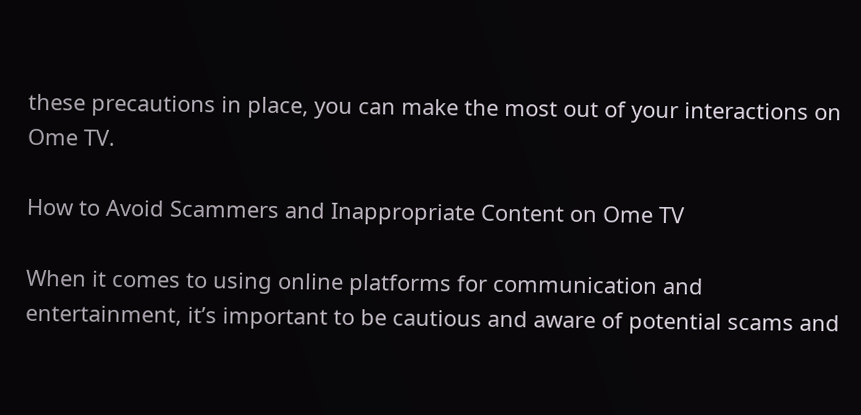these precautions in place, you can make the most out of your interactions on Ome TV.

How to Avoid Scammers and Inappropriate Content on Ome TV

When it comes to using online platforms for communication and entertainment, it’s important to be cautious and aware of potential scams and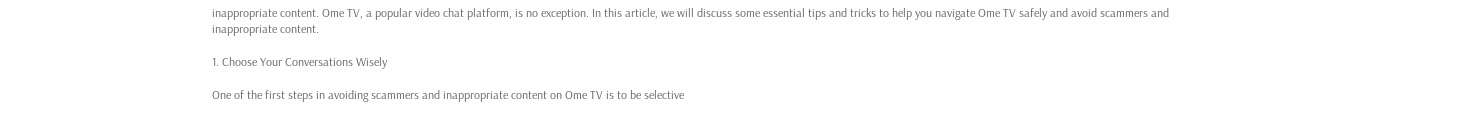inappropriate content. Ome TV, a popular video chat platform, is no exception. In this article, we will discuss some essential tips and tricks to help you navigate Ome TV safely and avoid scammers and inappropriate content.

1. Choose Your Conversations Wisely

One of the first steps in avoiding scammers and inappropriate content on Ome TV is to be selective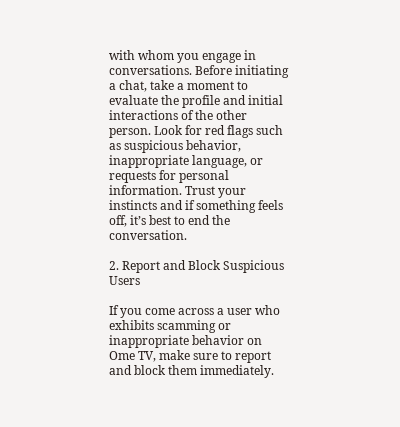with whom you engage in conversations. Before initiating a chat, take a moment to evaluate the profile and initial interactions of the other person. Look for red flags such as suspicious behavior, inappropriate language, or requests for personal information. Trust your instincts and if something feels off, it’s best to end the conversation.

2. Report and Block Suspicious Users

If you come across a user who exhibits scamming or inappropriate behavior on Ome TV, make sure to report and block them immediately.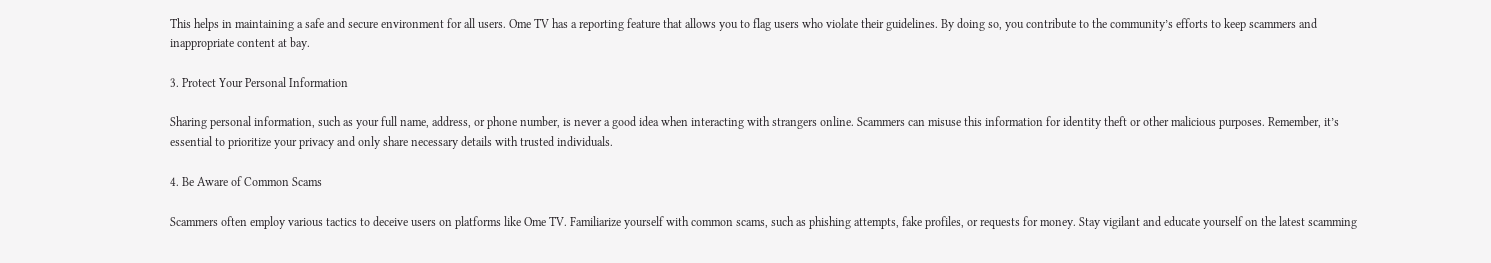This helps in maintaining a safe and secure environment for all users. Ome TV has a reporting feature that allows you to flag users who violate their guidelines. By doing so, you contribute to the community’s efforts to keep scammers and inappropriate content at bay.

3. Protect Your Personal Information

Sharing personal information, such as your full name, address, or phone number, is never a good idea when interacting with strangers online. Scammers can misuse this information for identity theft or other malicious purposes. Remember, it’s essential to prioritize your privacy and only share necessary details with trusted individuals.

4. Be Aware of Common Scams

Scammers often employ various tactics to deceive users on platforms like Ome TV. Familiarize yourself with common scams, such as phishing attempts, fake profiles, or requests for money. Stay vigilant and educate yourself on the latest scamming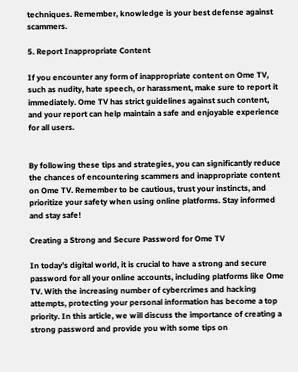techniques. Remember, knowledge is your best defense against scammers.

5. Report Inappropriate Content

If you encounter any form of inappropriate content on Ome TV, such as nudity, hate speech, or harassment, make sure to report it immediately. Ome TV has strict guidelines against such content, and your report can help maintain a safe and enjoyable experience for all users.


By following these tips and strategies, you can significantly reduce the chances of encountering scammers and inappropriate content on Ome TV. Remember to be cautious, trust your instincts, and prioritize your safety when using online platforms. Stay informed and stay safe!

Creating a Strong and Secure Password for Ome TV

In today’s digital world, it is crucial to have a strong and secure password for all your online accounts, including platforms like Ome TV. With the increasing number of cybercrimes and hacking attempts, protecting your personal information has become a top priority. In this article, we will discuss the importance of creating a strong password and provide you with some tips on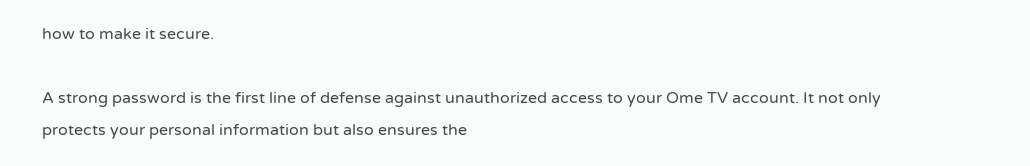how to make it secure.

A strong password is the first line of defense against unauthorized access to your Ome TV account. It not only protects your personal information but also ensures the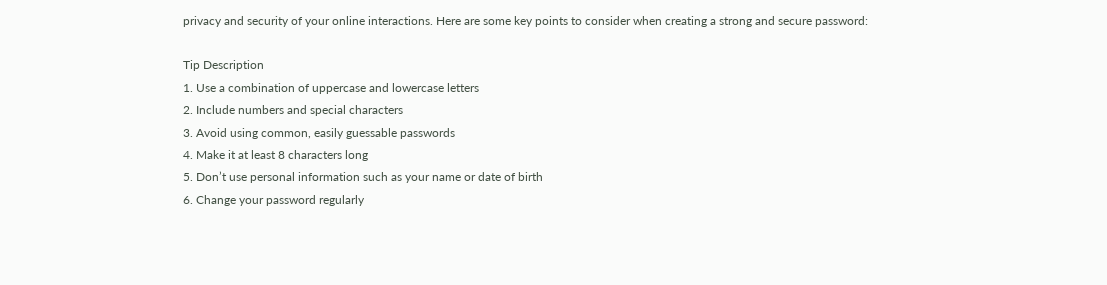privacy and security of your online interactions. Here are some key points to consider when creating a strong and secure password:

Tip Description
1. Use a combination of uppercase and lowercase letters
2. Include numbers and special characters
3. Avoid using common, easily guessable passwords
4. Make it at least 8 characters long
5. Don’t use personal information such as your name or date of birth
6. Change your password regularly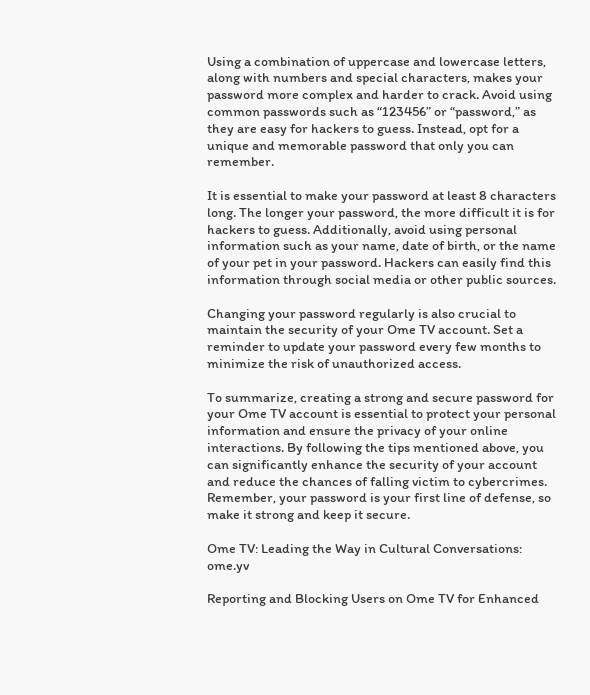Using a combination of uppercase and lowercase letters, along with numbers and special characters, makes your password more complex and harder to crack. Avoid using common passwords such as “123456” or “password,” as they are easy for hackers to guess. Instead, opt for a unique and memorable password that only you can remember.

It is essential to make your password at least 8 characters long. The longer your password, the more difficult it is for hackers to guess. Additionally, avoid using personal information such as your name, date of birth, or the name of your pet in your password. Hackers can easily find this information through social media or other public sources.

Changing your password regularly is also crucial to maintain the security of your Ome TV account. Set a reminder to update your password every few months to minimize the risk of unauthorized access.

To summarize, creating a strong and secure password for your Ome TV account is essential to protect your personal information and ensure the privacy of your online interactions. By following the tips mentioned above, you can significantly enhance the security of your account and reduce the chances of falling victim to cybercrimes. Remember, your password is your first line of defense, so make it strong and keep it secure.

Ome TV: Leading the Way in Cultural Conversations: ome.yv

Reporting and Blocking Users on Ome TV for Enhanced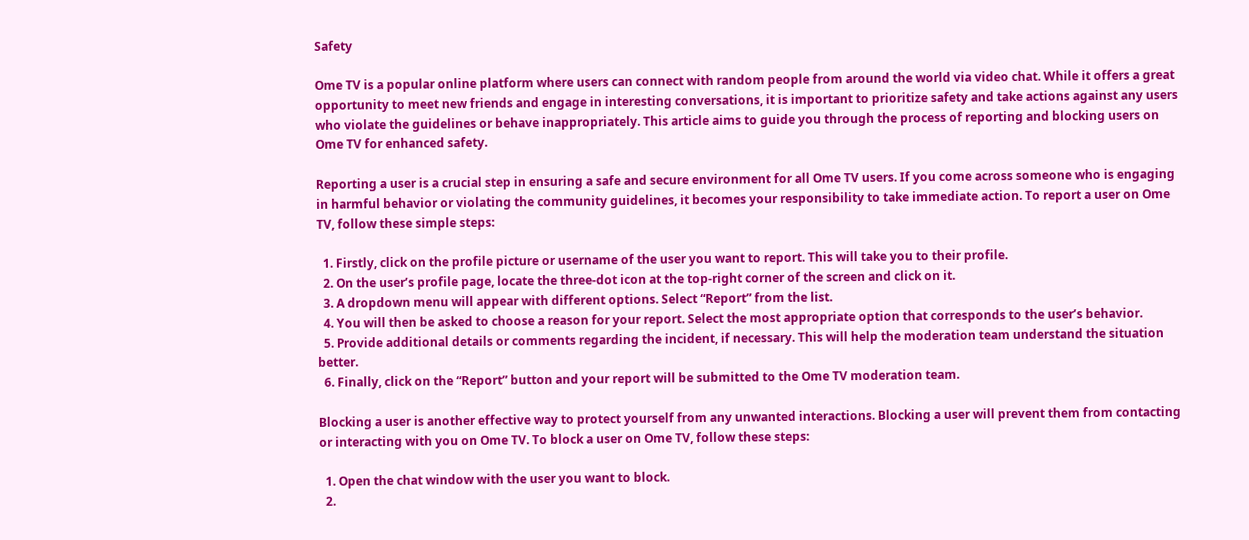Safety

Ome TV is a popular online platform where users can connect with random people from around the world via video chat. While it offers a great opportunity to meet new friends and engage in interesting conversations, it is important to prioritize safety and take actions against any users who violate the guidelines or behave inappropriately. This article aims to guide you through the process of reporting and blocking users on Ome TV for enhanced safety.

Reporting a user is a crucial step in ensuring a safe and secure environment for all Ome TV users. If you come across someone who is engaging in harmful behavior or violating the community guidelines, it becomes your responsibility to take immediate action. To report a user on Ome TV, follow these simple steps:

  1. Firstly, click on the profile picture or username of the user you want to report. This will take you to their profile.
  2. On the user’s profile page, locate the three-dot icon at the top-right corner of the screen and click on it.
  3. A dropdown menu will appear with different options. Select “Report” from the list.
  4. You will then be asked to choose a reason for your report. Select the most appropriate option that corresponds to the user’s behavior.
  5. Provide additional details or comments regarding the incident, if necessary. This will help the moderation team understand the situation better.
  6. Finally, click on the “Report” button and your report will be submitted to the Ome TV moderation team.

Blocking a user is another effective way to protect yourself from any unwanted interactions. Blocking a user will prevent them from contacting or interacting with you on Ome TV. To block a user on Ome TV, follow these steps:

  1. Open the chat window with the user you want to block.
  2.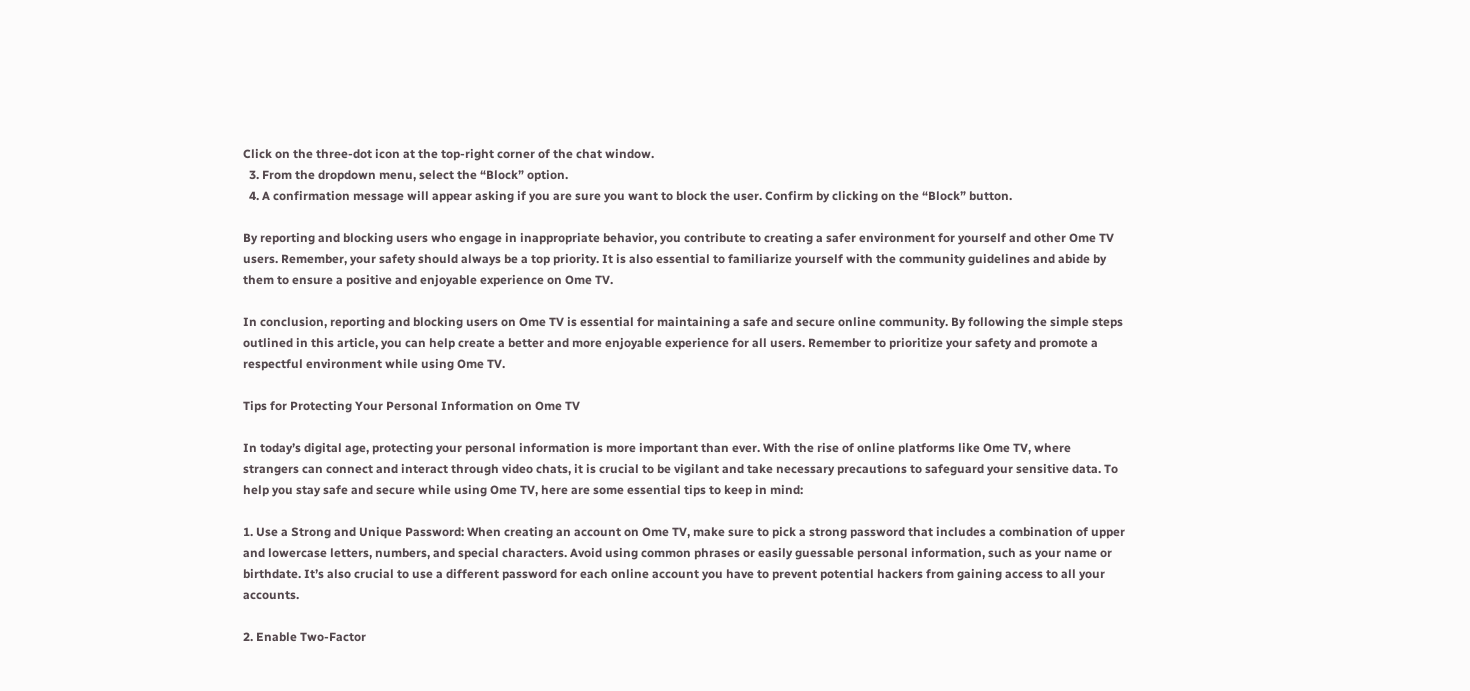Click on the three-dot icon at the top-right corner of the chat window.
  3. From the dropdown menu, select the “Block” option.
  4. A confirmation message will appear asking if you are sure you want to block the user. Confirm by clicking on the “Block” button.

By reporting and blocking users who engage in inappropriate behavior, you contribute to creating a safer environment for yourself and other Ome TV users. Remember, your safety should always be a top priority. It is also essential to familiarize yourself with the community guidelines and abide by them to ensure a positive and enjoyable experience on Ome TV.

In conclusion, reporting and blocking users on Ome TV is essential for maintaining a safe and secure online community. By following the simple steps outlined in this article, you can help create a better and more enjoyable experience for all users. Remember to prioritize your safety and promote a respectful environment while using Ome TV.

Tips for Protecting Your Personal Information on Ome TV

In today’s digital age, protecting your personal information is more important than ever. With the rise of online platforms like Ome TV, where strangers can connect and interact through video chats, it is crucial to be vigilant and take necessary precautions to safeguard your sensitive data. To help you stay safe and secure while using Ome TV, here are some essential tips to keep in mind:

1. Use a Strong and Unique Password: When creating an account on Ome TV, make sure to pick a strong password that includes a combination of upper and lowercase letters, numbers, and special characters. Avoid using common phrases or easily guessable personal information, such as your name or birthdate. It’s also crucial to use a different password for each online account you have to prevent potential hackers from gaining access to all your accounts.

2. Enable Two-Factor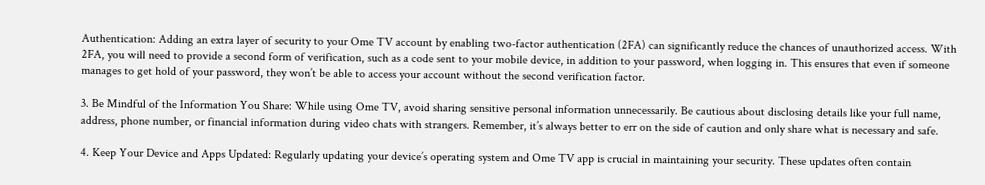Authentication: Adding an extra layer of security to your Ome TV account by enabling two-factor authentication (2FA) can significantly reduce the chances of unauthorized access. With 2FA, you will need to provide a second form of verification, such as a code sent to your mobile device, in addition to your password, when logging in. This ensures that even if someone manages to get hold of your password, they won’t be able to access your account without the second verification factor.

3. Be Mindful of the Information You Share: While using Ome TV, avoid sharing sensitive personal information unnecessarily. Be cautious about disclosing details like your full name, address, phone number, or financial information during video chats with strangers. Remember, it’s always better to err on the side of caution and only share what is necessary and safe.

4. Keep Your Device and Apps Updated: Regularly updating your device’s operating system and Ome TV app is crucial in maintaining your security. These updates often contain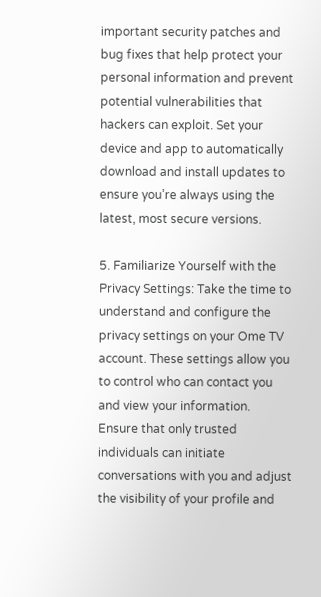important security patches and bug fixes that help protect your personal information and prevent potential vulnerabilities that hackers can exploit. Set your device and app to automatically download and install updates to ensure you’re always using the latest, most secure versions.

5. Familiarize Yourself with the Privacy Settings: Take the time to understand and configure the privacy settings on your Ome TV account. These settings allow you to control who can contact you and view your information. Ensure that only trusted individuals can initiate conversations with you and adjust the visibility of your profile and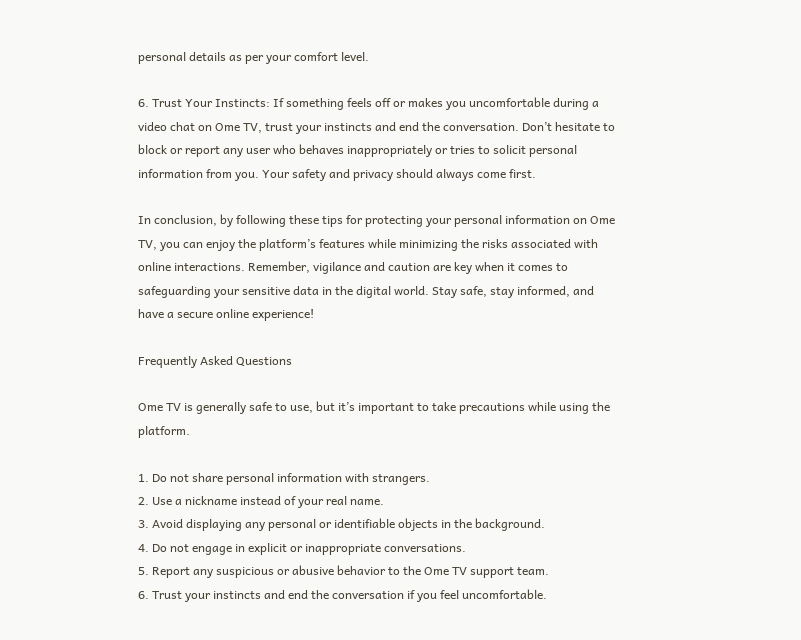personal details as per your comfort level.

6. Trust Your Instincts: If something feels off or makes you uncomfortable during a video chat on Ome TV, trust your instincts and end the conversation. Don’t hesitate to block or report any user who behaves inappropriately or tries to solicit personal information from you. Your safety and privacy should always come first.

In conclusion, by following these tips for protecting your personal information on Ome TV, you can enjoy the platform’s features while minimizing the risks associated with online interactions. Remember, vigilance and caution are key when it comes to safeguarding your sensitive data in the digital world. Stay safe, stay informed, and have a secure online experience!

Frequently Asked Questions

Ome TV is generally safe to use, but it’s important to take precautions while using the platform.

1. Do not share personal information with strangers.
2. Use a nickname instead of your real name.
3. Avoid displaying any personal or identifiable objects in the background.
4. Do not engage in explicit or inappropriate conversations.
5. Report any suspicious or abusive behavior to the Ome TV support team.
6. Trust your instincts and end the conversation if you feel uncomfortable.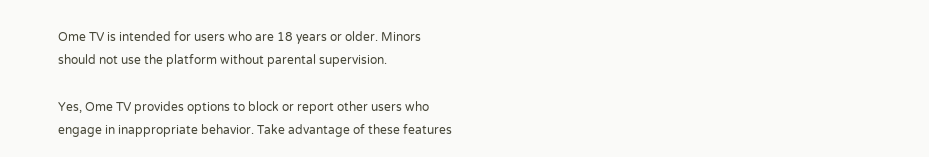Ome TV is intended for users who are 18 years or older. Minors should not use the platform without parental supervision.

Yes, Ome TV provides options to block or report other users who engage in inappropriate behavior. Take advantage of these features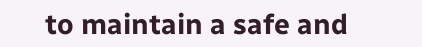to maintain a safe and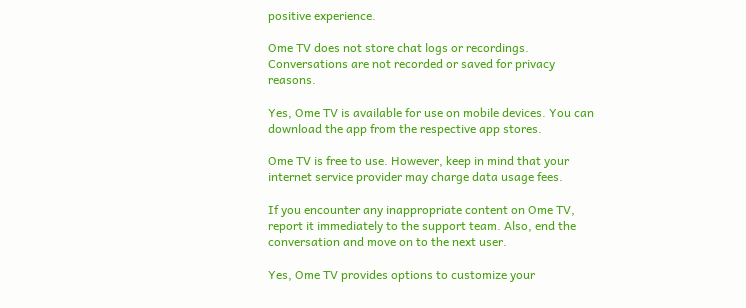positive experience.

Ome TV does not store chat logs or recordings. Conversations are not recorded or saved for privacy reasons.

Yes, Ome TV is available for use on mobile devices. You can download the app from the respective app stores.

Ome TV is free to use. However, keep in mind that your internet service provider may charge data usage fees.

If you encounter any inappropriate content on Ome TV, report it immediately to the support team. Also, end the conversation and move on to the next user.

Yes, Ome TV provides options to customize your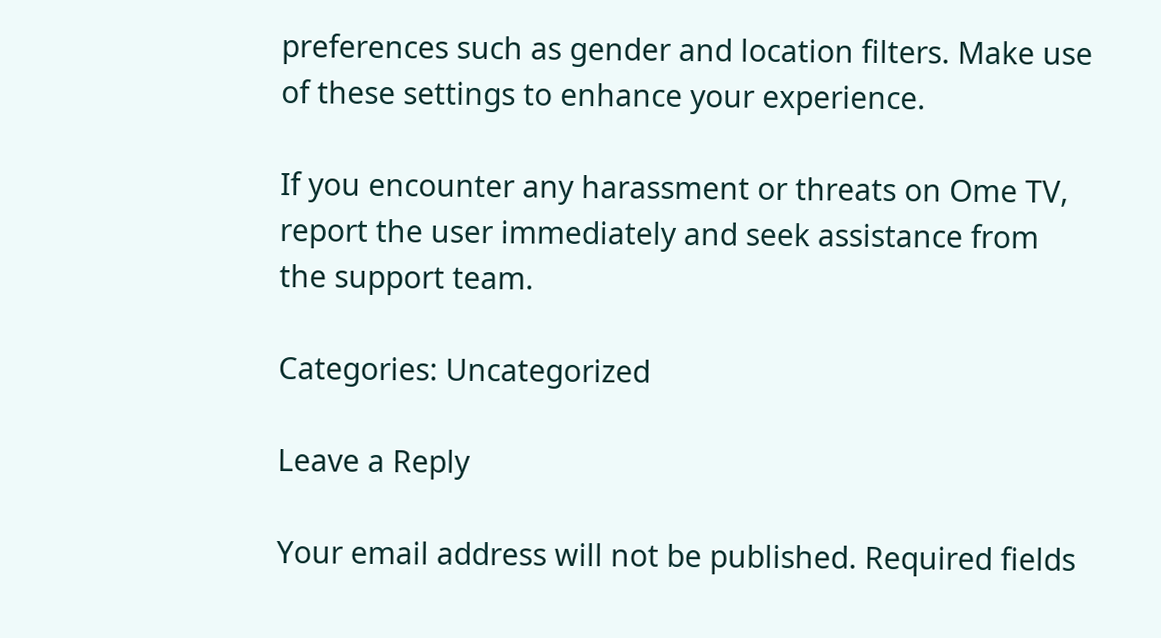preferences such as gender and location filters. Make use of these settings to enhance your experience.

If you encounter any harassment or threats on Ome TV, report the user immediately and seek assistance from the support team.

Categories: Uncategorized

Leave a Reply

Your email address will not be published. Required fields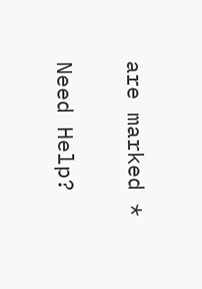are marked *

Need Help?